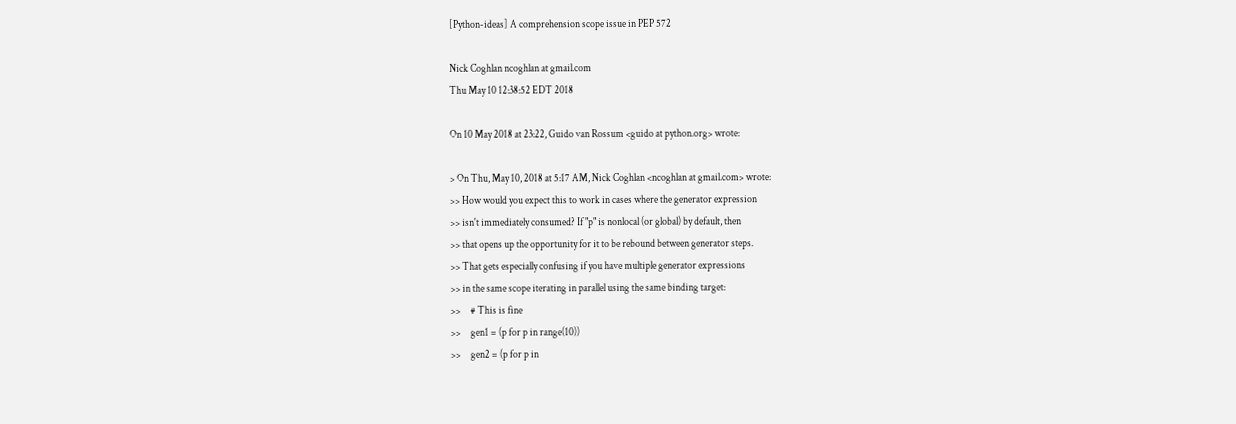[Python-ideas] A comprehension scope issue in PEP 572

Nick Coghlan ncoghlan at gmail.com
Thu May 10 12:38:52 EDT 2018

On 10 May 2018 at 23:22, Guido van Rossum <guido at python.org> wrote:

> On Thu, May 10, 2018 at 5:17 AM, Nick Coghlan <ncoghlan at gmail.com> wrote:
>> How would you expect this to work in cases where the generator expression
>> isn't immediately consumed? If "p" is nonlocal (or global) by default, then
>> that opens up the opportunity for it to be rebound between generator steps.
>> That gets especially confusing if you have multiple generator expressions
>> in the same scope iterating in parallel using the same binding target:
>>     # This is fine
>>     gen1 = (p for p in range(10))
>>     gen2 = (p for p in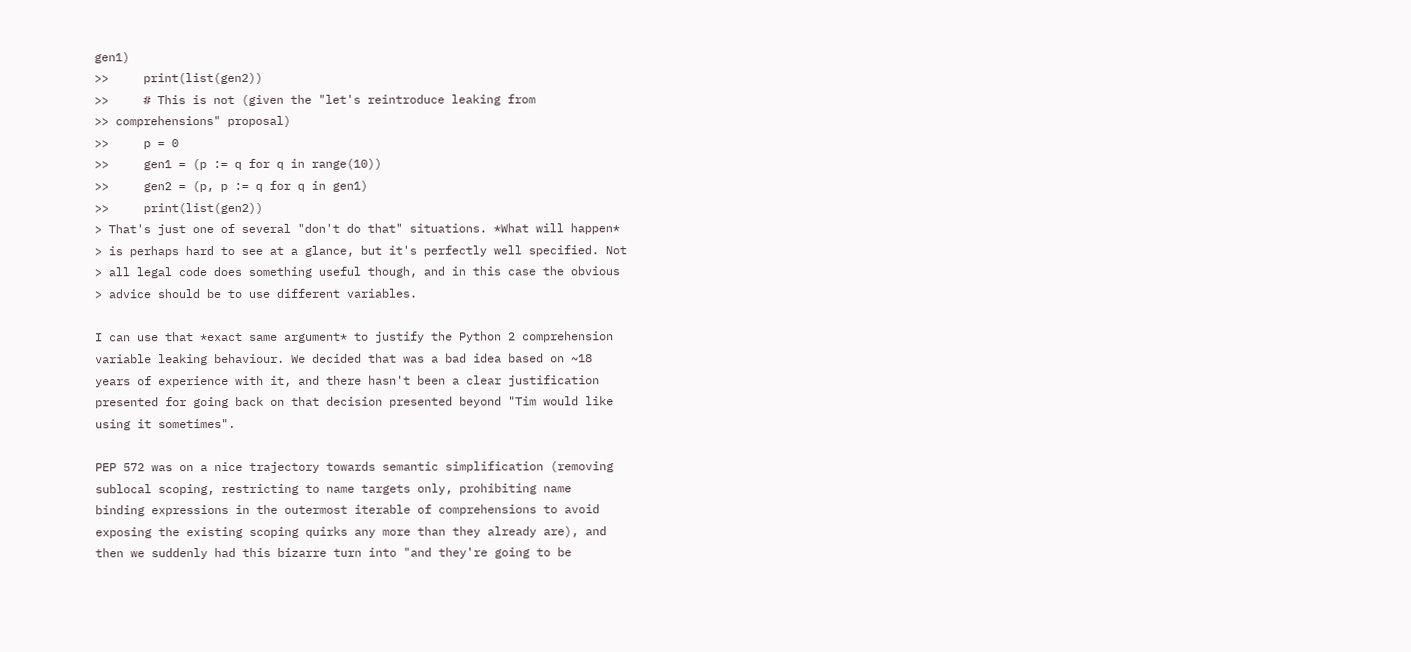gen1)
>>     print(list(gen2))
>>     # This is not (given the "let's reintroduce leaking from
>> comprehensions" proposal)
>>     p = 0
>>     gen1 = (p := q for q in range(10))
>>     gen2 = (p, p := q for q in gen1)
>>     print(list(gen2))
> That's just one of several "don't do that" situations. *What will happen*
> is perhaps hard to see at a glance, but it's perfectly well specified. Not
> all legal code does something useful though, and in this case the obvious
> advice should be to use different variables.

I can use that *exact same argument* to justify the Python 2 comprehension
variable leaking behaviour. We decided that was a bad idea based on ~18
years of experience with it, and there hasn't been a clear justification
presented for going back on that decision presented beyond "Tim would like
using it sometimes".

PEP 572 was on a nice trajectory towards semantic simplification (removing
sublocal scoping, restricting to name targets only, prohibiting name
binding expressions in the outermost iterable of comprehensions to avoid
exposing the existing scoping quirks any more than they already are), and
then we suddenly had this bizarre turn into "and they're going to be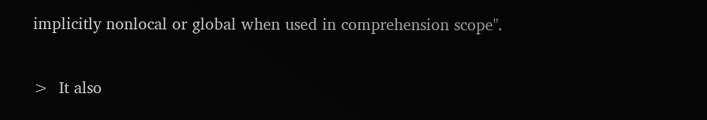implicitly nonlocal or global when used in comprehension scope".

>  It also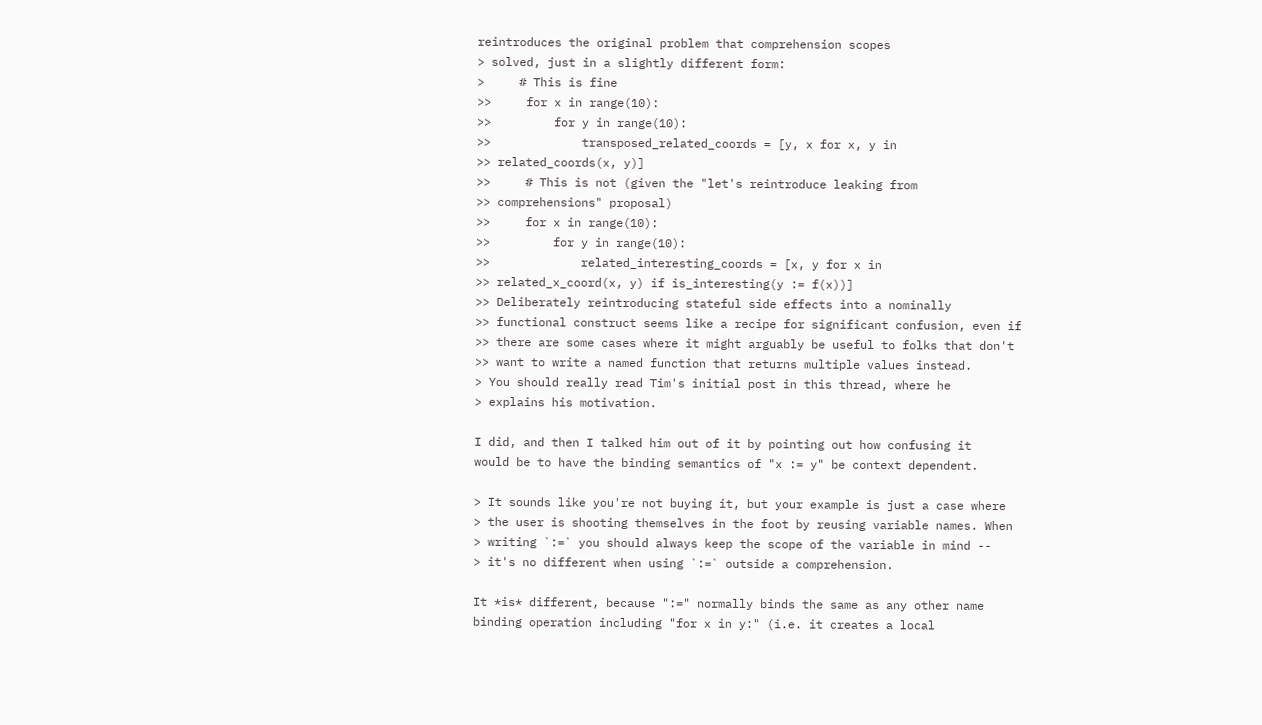reintroduces the original problem that comprehension scopes
> solved, just in a slightly different form:
>     # This is fine
>>     for x in range(10):
>>         for y in range(10):
>>             transposed_related_coords = [y, x for x, y in
>> related_coords(x, y)]
>>     # This is not (given the "let's reintroduce leaking from
>> comprehensions" proposal)
>>     for x in range(10):
>>         for y in range(10):
>>             related_interesting_coords = [x, y for x in
>> related_x_coord(x, y) if is_interesting(y := f(x))]
>> Deliberately reintroducing stateful side effects into a nominally
>> functional construct seems like a recipe for significant confusion, even if
>> there are some cases where it might arguably be useful to folks that don't
>> want to write a named function that returns multiple values instead.
> You should really read Tim's initial post in this thread, where he
> explains his motivation.

I did, and then I talked him out of it by pointing out how confusing it
would be to have the binding semantics of "x := y" be context dependent.

> It sounds like you're not buying it, but your example is just a case where
> the user is shooting themselves in the foot by reusing variable names. When
> writing `:=` you should always keep the scope of the variable in mind --
> it's no different when using `:=` outside a comprehension.

It *is* different, because ":=" normally binds the same as any other name
binding operation including "for x in y:" (i.e. it creates a local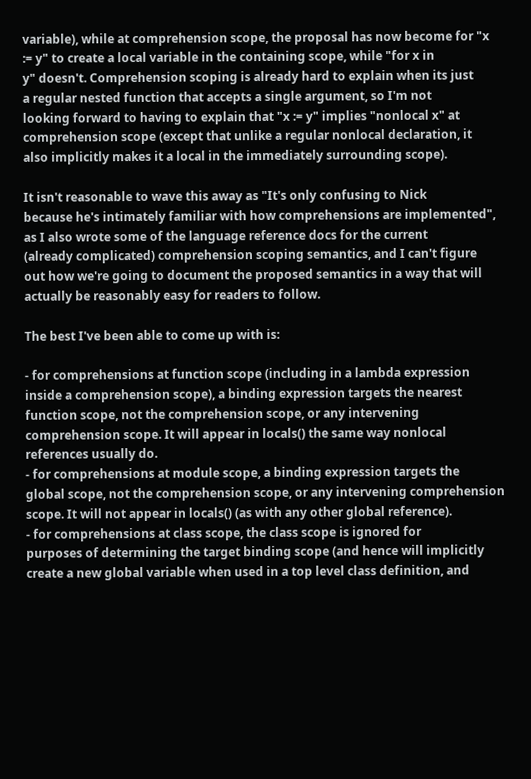variable), while at comprehension scope, the proposal has now become for "x
:= y" to create a local variable in the containing scope, while "for x in
y" doesn't. Comprehension scoping is already hard to explain when its just
a regular nested function that accepts a single argument, so I'm not
looking forward to having to explain that "x := y" implies "nonlocal x" at
comprehension scope (except that unlike a regular nonlocal declaration, it
also implicitly makes it a local in the immediately surrounding scope).

It isn't reasonable to wave this away as "It's only confusing to Nick
because he's intimately familiar with how comprehensions are implemented",
as I also wrote some of the language reference docs for the current
(already complicated) comprehension scoping semantics, and I can't figure
out how we're going to document the proposed semantics in a way that will
actually be reasonably easy for readers to follow.

The best I've been able to come up with is:

- for comprehensions at function scope (including in a lambda expression
inside a comprehension scope), a binding expression targets the nearest
function scope, not the comprehension scope, or any intervening
comprehension scope. It will appear in locals() the same way nonlocal
references usually do.
- for comprehensions at module scope, a binding expression targets the
global scope, not the comprehension scope, or any intervening comprehension
scope. It will not appear in locals() (as with any other global reference).
- for comprehensions at class scope, the class scope is ignored for
purposes of determining the target binding scope (and hence will implicitly
create a new global variable when used in a top level class definition, and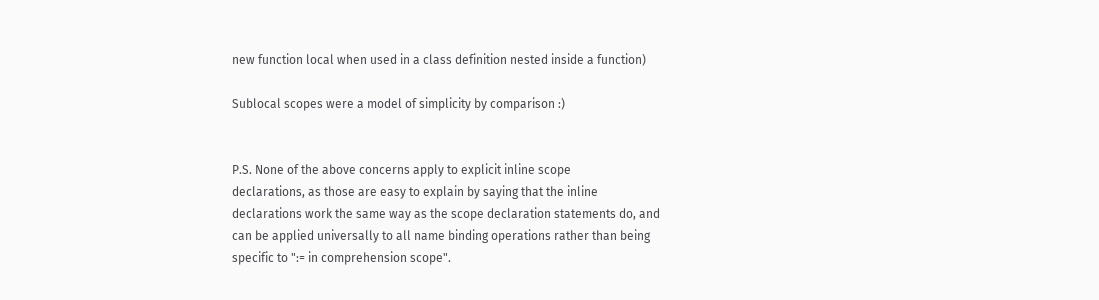new function local when used in a class definition nested inside a function)

Sublocal scopes were a model of simplicity by comparison :)


P.S. None of the above concerns apply to explicit inline scope
declarations, as those are easy to explain by saying that the inline
declarations work the same way as the scope declaration statements do, and
can be applied universally to all name binding operations rather than being
specific to ":= in comprehension scope".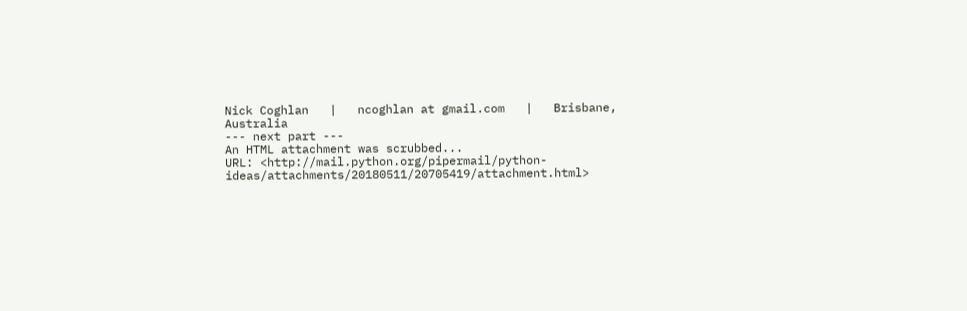Nick Coghlan   |   ncoghlan at gmail.com   |   Brisbane, Australia
--- next part ---
An HTML attachment was scrubbed...
URL: <http://mail.python.org/pipermail/python-ideas/attachments/20180511/20705419/attachment.html>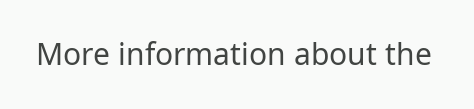More information about the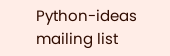Python-ideas mailing list